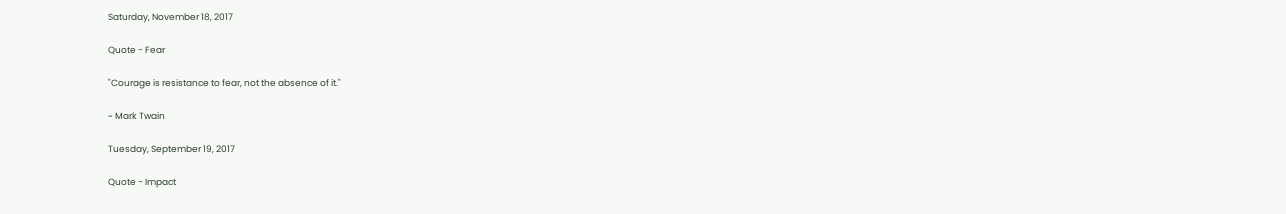Saturday, November 18, 2017

Quote - Fear

"Courage is resistance to fear, not the absence of it."

~ Mark Twain

Tuesday, September 19, 2017

Quote - Impact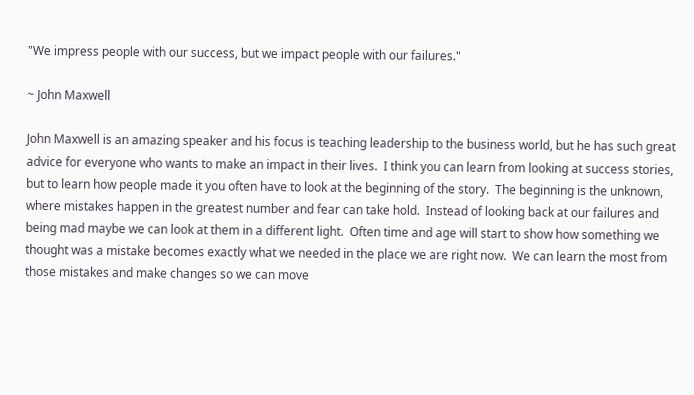"We impress people with our success, but we impact people with our failures."

~ John Maxwell

John Maxwell is an amazing speaker and his focus is teaching leadership to the business world, but he has such great advice for everyone who wants to make an impact in their lives.  I think you can learn from looking at success stories, but to learn how people made it you often have to look at the beginning of the story.  The beginning is the unknown, where mistakes happen in the greatest number and fear can take hold.  Instead of looking back at our failures and being mad maybe we can look at them in a different light.  Often time and age will start to show how something we thought was a mistake becomes exactly what we needed in the place we are right now.  We can learn the most from those mistakes and make changes so we can move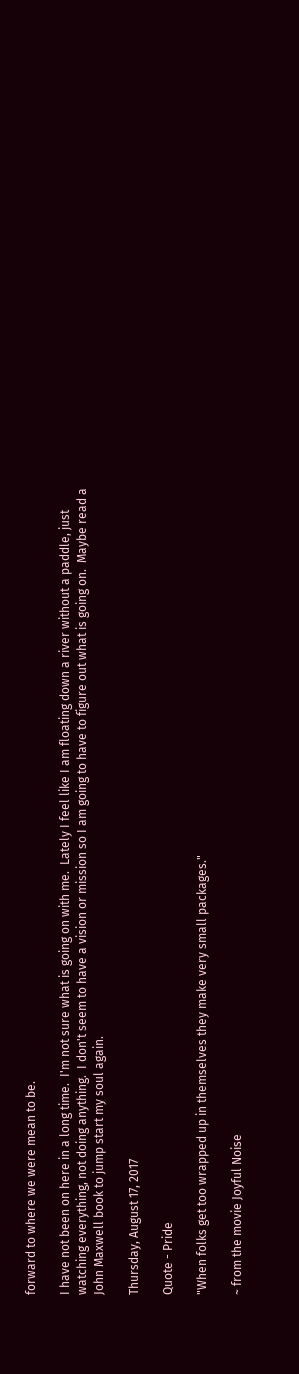forward to where we were mean to be.

I have not been on here in a long time.  I'm not sure what is going on with me.  Lately I feel like I am floating down a river without a paddle, just watching everything, not doing anything.  I don't seem to have a vision or mission so I am going to have to figure out what is going on.  Maybe read a John Maxwell book to jump start my soul again.

Thursday, August 17, 2017

Quote - Pride

"When folks get too wrapped up in themselves they make very small packages."

~ from the movie Joyful Noise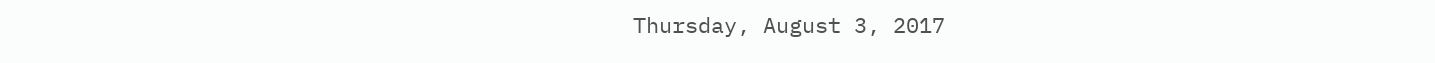Thursday, August 3, 2017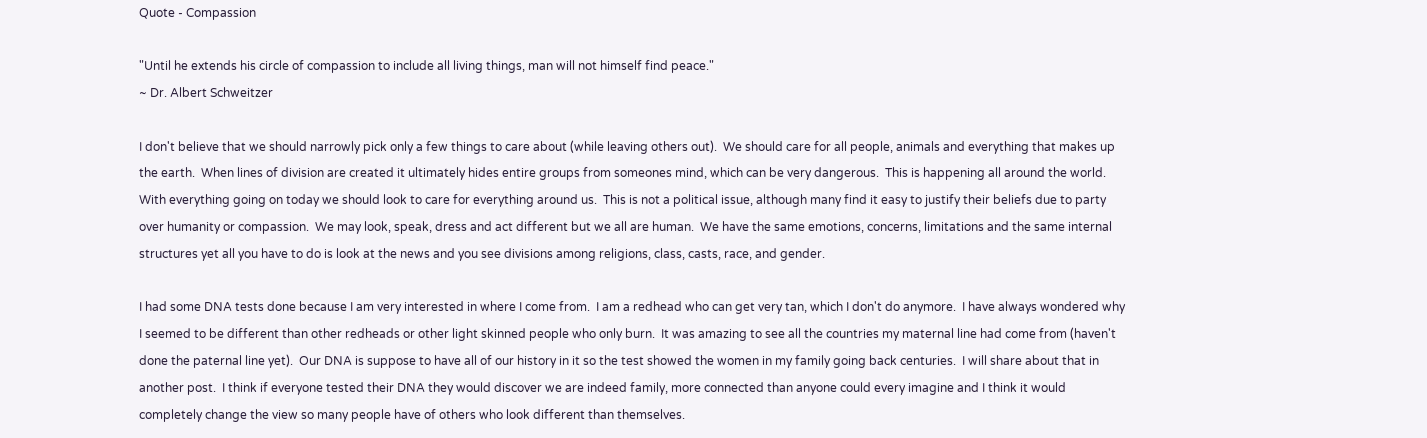Quote - Compassion

"Until he extends his circle of compassion to include all living things, man will not himself find peace."
~ Dr. Albert Schweitzer

I don't believe that we should narrowly pick only a few things to care about (while leaving others out).  We should care for all people, animals and everything that makes up the earth.  When lines of division are created it ultimately hides entire groups from someones mind, which can be very dangerous.  This is happening all around the world.  With everything going on today we should look to care for everything around us.  This is not a political issue, although many find it easy to justify their beliefs due to party over humanity or compassion.  We may look, speak, dress and act different but we all are human.  We have the same emotions, concerns, limitations and the same internal structures yet all you have to do is look at the news and you see divisions among religions, class, casts, race, and gender.

I had some DNA tests done because I am very interested in where I come from.  I am a redhead who can get very tan, which I don't do anymore.  I have always wondered why I seemed to be different than other redheads or other light skinned people who only burn.  It was amazing to see all the countries my maternal line had come from (haven't done the paternal line yet).  Our DNA is suppose to have all of our history in it so the test showed the women in my family going back centuries.  I will share about that in another post.  I think if everyone tested their DNA they would discover we are indeed family, more connected than anyone could every imagine and I think it would completely change the view so many people have of others who look different than themselves.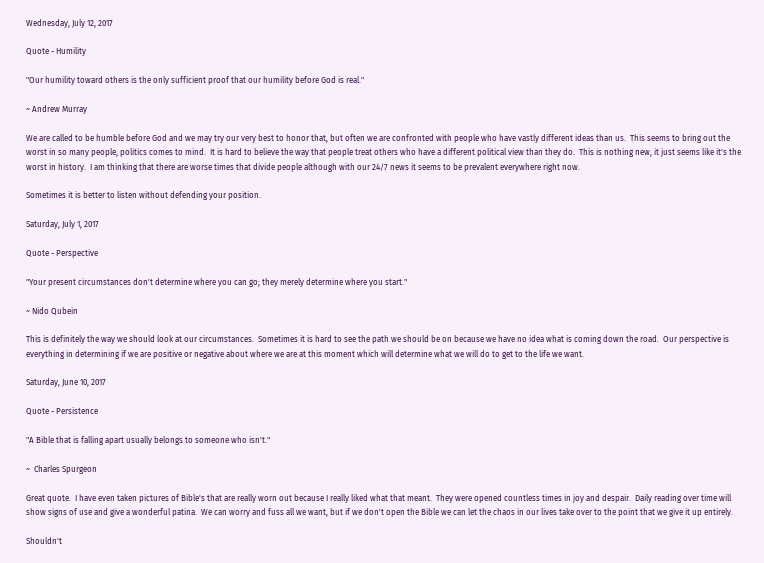Wednesday, July 12, 2017

Quote - Humility

"Our humility toward others is the only sufficient proof that our humility before God is real."

~ Andrew Murray

We are called to be humble before God and we may try our very best to honor that, but often we are confronted with people who have vastly different ideas than us.  This seems to bring out the worst in so many people, politics comes to mind.  It is hard to believe the way that people treat others who have a different political view than they do.  This is nothing new, it just seems like it's the worst in history.  I am thinking that there are worse times that divide people although with our 24/7 news it seems to be prevalent everywhere right now.

Sometimes it is better to listen without defending your position.

Saturday, July 1, 2017

Quote - Perspective

"Your present circumstances don't determine where you can go; they merely determine where you start."

~ Nido Qubein

This is definitely the way we should look at our circumstances.  Sometimes it is hard to see the path we should be on because we have no idea what is coming down the road.  Our perspective is everything in determining if we are positive or negative about where we are at this moment which will determine what we will do to get to the life we want.

Saturday, June 10, 2017

Quote - Persistence

"A Bible that is falling apart usually belongs to someone who isn't."

~  Charles Spurgeon

Great quote.  I have even taken pictures of Bible's that are really worn out because I really liked what that meant.  They were opened countless times in joy and despair.  Daily reading over time will show signs of use and give a wonderful patina.  We can worry and fuss all we want, but if we don't open the Bible we can let the chaos in our lives take over to the point that we give it up entirely.

Shouldn't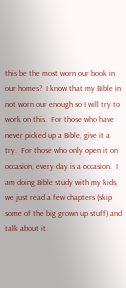this be the most worn our book in our homes?  I know that my Bible in not worn our enough so I will try to work on this.  For those who have never picked up a Bible, give it a try.  For those who only open it on occasion, every day is a occasion.  I am doing Bible study with my kids, we just read a few chapters (skip some of the big grown up stuff) and talk about it.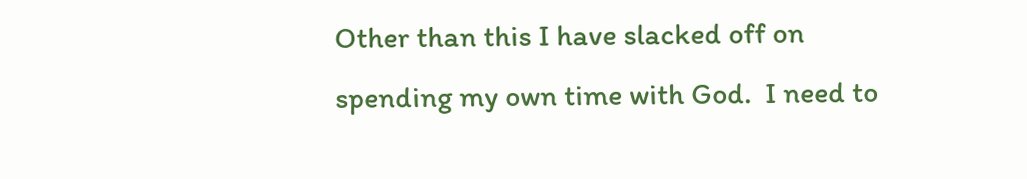Other than this I have slacked off on spending my own time with God.  I need to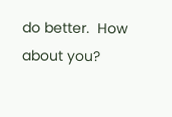do better.  How about you?